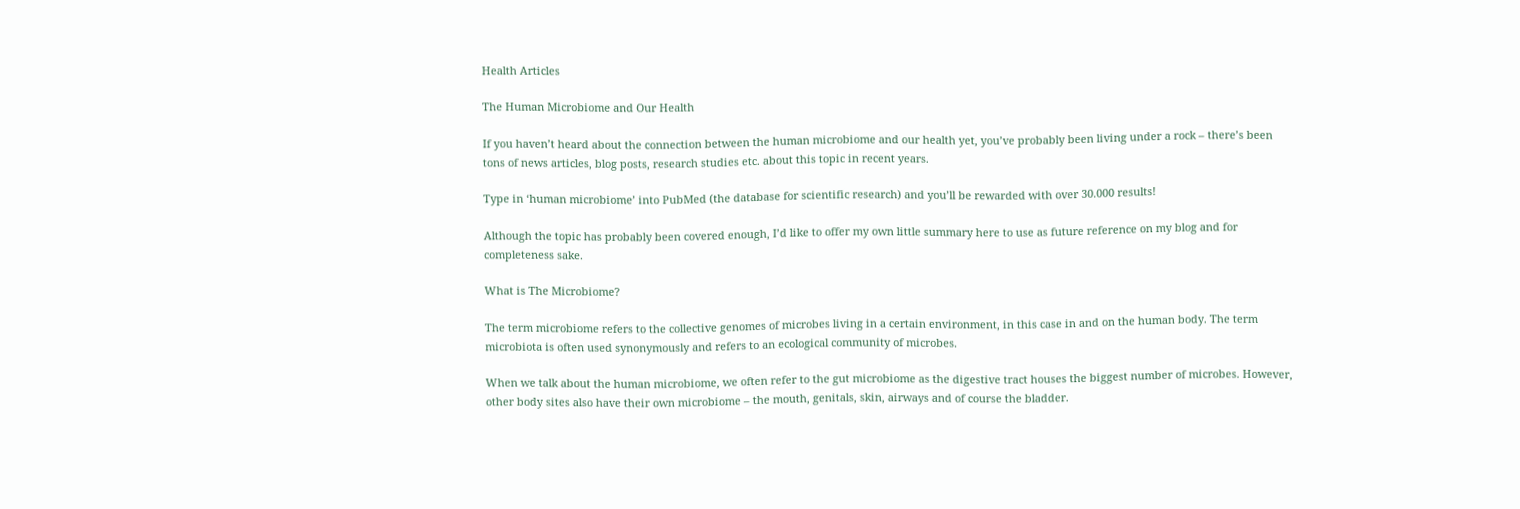Health Articles

The Human Microbiome and Our Health

If you haven’t heard about the connection between the human microbiome and our health yet, you’ve probably been living under a rock – there’s been tons of news articles, blog posts, research studies etc. about this topic in recent years.

Type in ‘human microbiome’ into PubMed (the database for scientific research) and you’ll be rewarded with over 30.000 results!

Although the topic has probably been covered enough, I’d like to offer my own little summary here to use as future reference on my blog and for completeness sake.

What is The Microbiome?

The term microbiome refers to the collective genomes of microbes living in a certain environment, in this case in and on the human body. The term microbiota is often used synonymously and refers to an ecological community of microbes.

When we talk about the human microbiome, we often refer to the gut microbiome as the digestive tract houses the biggest number of microbes. However, other body sites also have their own microbiome – the mouth, genitals, skin, airways and of course the bladder.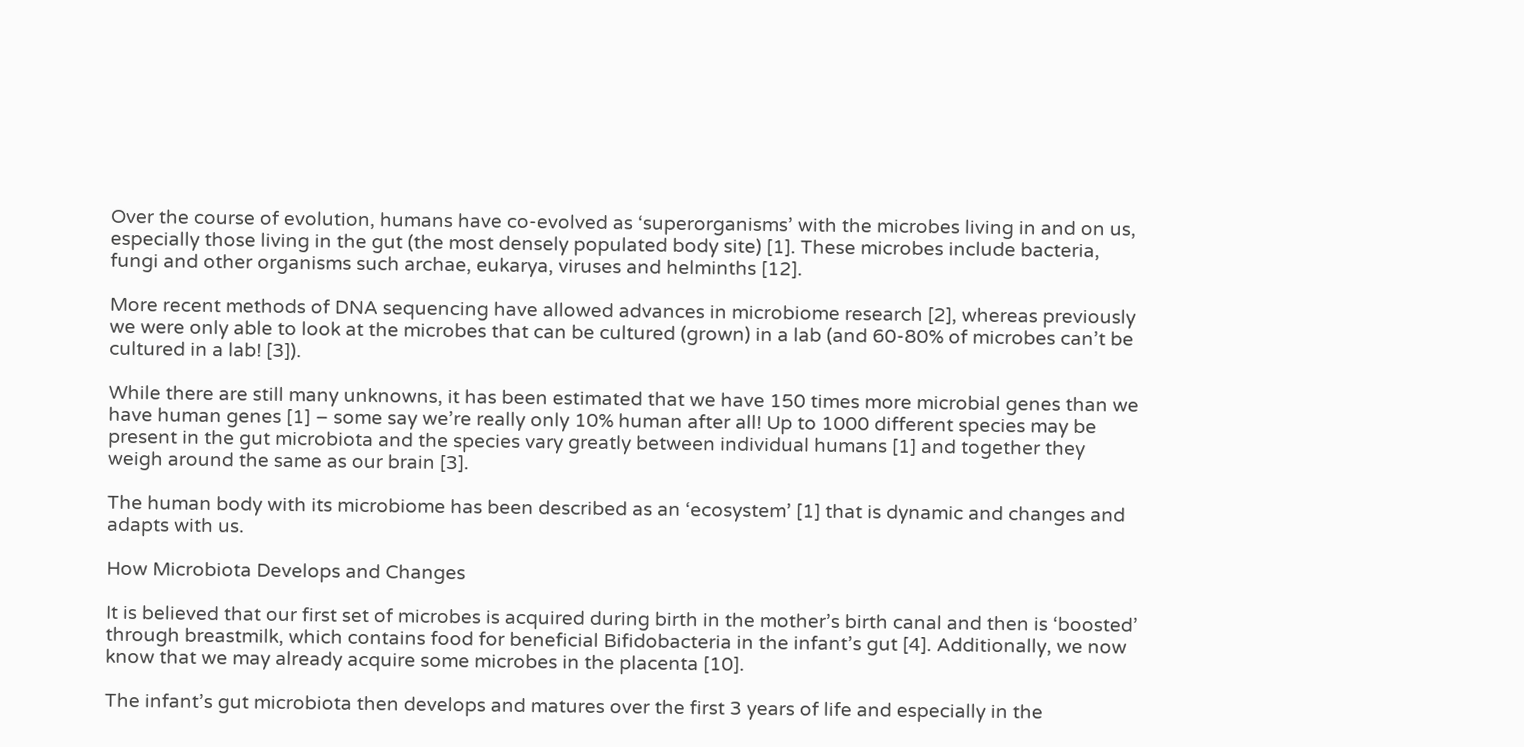Over the course of evolution, humans have co-evolved as ‘superorganisms’ with the microbes living in and on us, especially those living in the gut (the most densely populated body site) [1]. These microbes include bacteria, fungi and other organisms such archae, eukarya, viruses and helminths [12].

More recent methods of DNA sequencing have allowed advances in microbiome research [2], whereas previously we were only able to look at the microbes that can be cultured (grown) in a lab (and 60-80% of microbes can’t be cultured in a lab! [3]).

While there are still many unknowns, it has been estimated that we have 150 times more microbial genes than we have human genes [1] – some say we’re really only 10% human after all! Up to 1000 different species may be present in the gut microbiota and the species vary greatly between individual humans [1] and together they weigh around the same as our brain [3].

The human body with its microbiome has been described as an ‘ecosystem’ [1] that is dynamic and changes and adapts with us.

How Microbiota Develops and Changes

It is believed that our first set of microbes is acquired during birth in the mother’s birth canal and then is ‘boosted’ through breastmilk, which contains food for beneficial Bifidobacteria in the infant’s gut [4]. Additionally, we now know that we may already acquire some microbes in the placenta [10].

The infant’s gut microbiota then develops and matures over the first 3 years of life and especially in the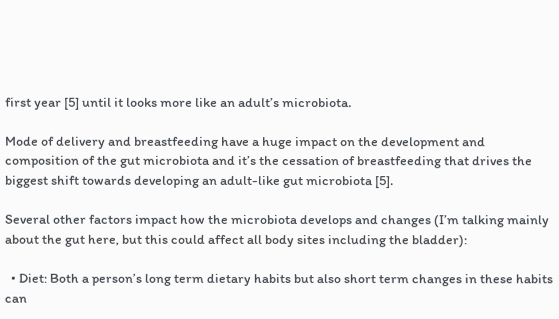first year [5] until it looks more like an adult’s microbiota.

Mode of delivery and breastfeeding have a huge impact on the development and composition of the gut microbiota and it’s the cessation of breastfeeding that drives the biggest shift towards developing an adult-like gut microbiota [5].

Several other factors impact how the microbiota develops and changes (I’m talking mainly about the gut here, but this could affect all body sites including the bladder):

  • Diet: Both a person’s long term dietary habits but also short term changes in these habits can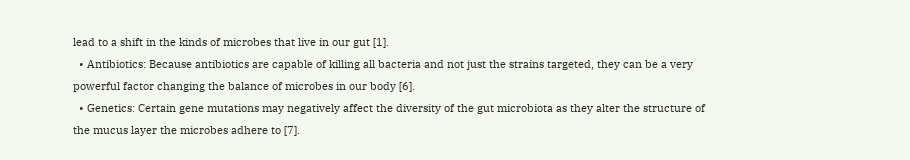lead to a shift in the kinds of microbes that live in our gut [1].
  • Antibiotics: Because antibiotics are capable of killing all bacteria and not just the strains targeted, they can be a very powerful factor changing the balance of microbes in our body [6].
  • Genetics: Certain gene mutations may negatively affect the diversity of the gut microbiota as they alter the structure of the mucus layer the microbes adhere to [7].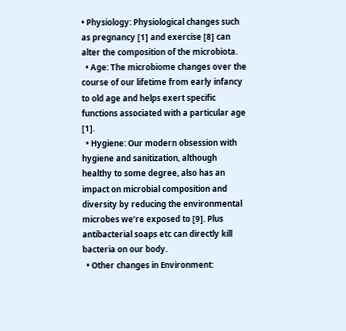• Physiology: Physiological changes such as pregnancy [1] and exercise [8] can alter the composition of the microbiota.
  • Age: The microbiome changes over the course of our lifetime from early infancy to old age and helps exert specific functions associated with a particular age [1].
  • Hygiene: Our modern obsession with hygiene and sanitization, although healthy to some degree, also has an impact on microbial composition and diversity by reducing the environmental microbes we’re exposed to [9]. Plus antibacterial soaps etc can directly kill bacteria on our body.
  • Other changes in Environment: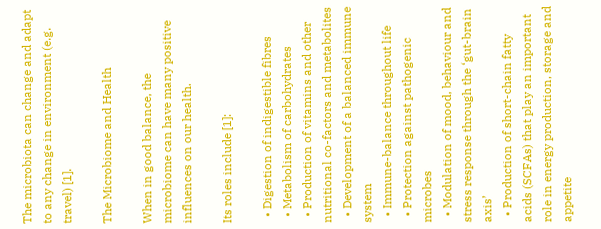The microbiota can change and adapt to any change in environment (e.g. travel) [1].

The Microbiome and Health

When in good balance, the microbiome can have many positive influences on our health.

Its roles include [1]:

  • Digestion of indigestible fibres
  • Metabolism of carbohydrates
  • Production of vitamins and other nutritional co-factors and metabolites
  • Development of a balanced immune system
  • Immune-balance throughout life
  • Protection against pathogenic microbes
  • Modulation of mood, behaviour and stress response through the ‘gut-brain axis’
  • Production of short-chain fatty acids (SCFAs) that play an important role in energy production, storage and appetite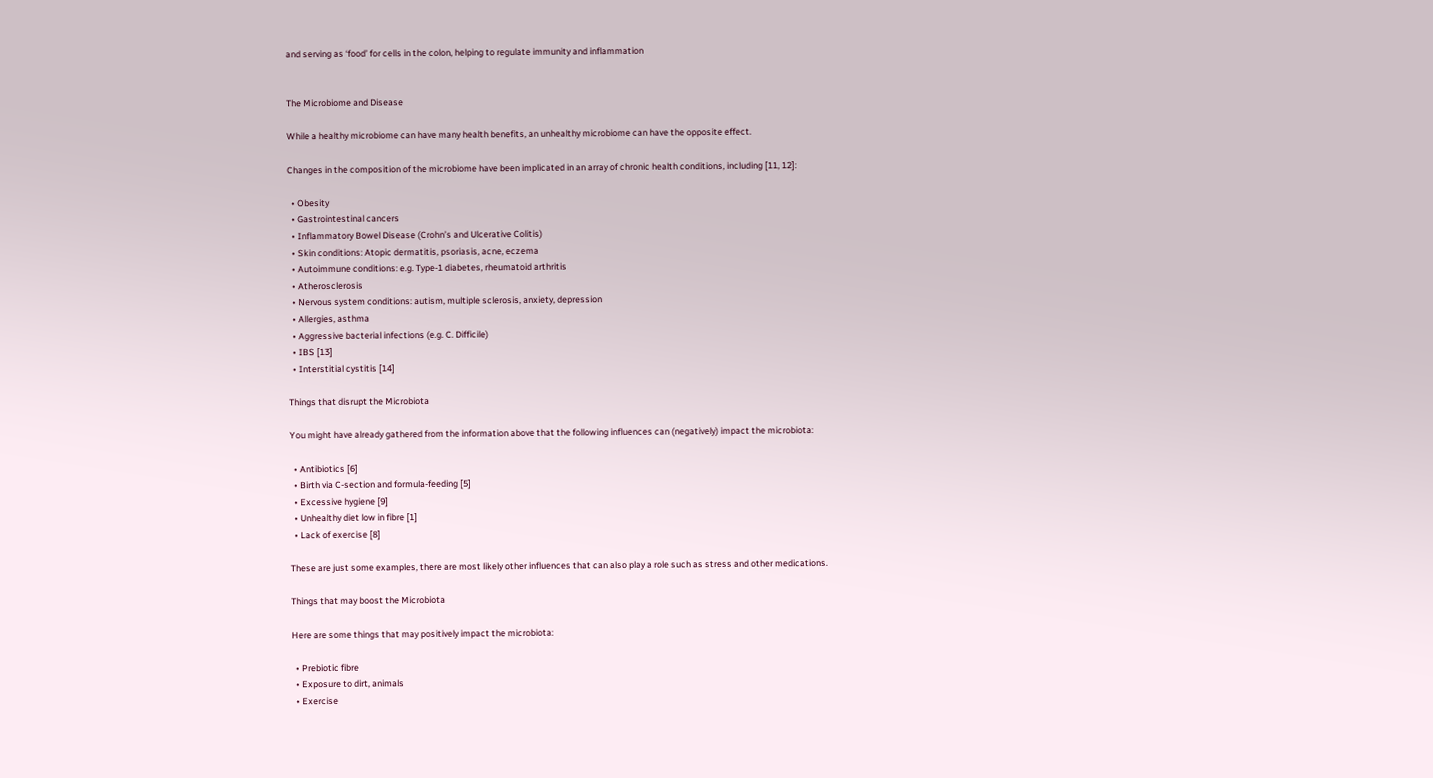and serving as ‘food’ for cells in the colon, helping to regulate immunity and inflammation


The Microbiome and Disease

While a healthy microbiome can have many health benefits, an unhealthy microbiome can have the opposite effect.

Changes in the composition of the microbiome have been implicated in an array of chronic health conditions, including [11, 12]:

  • Obesity
  • Gastrointestinal cancers
  • Inflammatory Bowel Disease (Crohn’s and Ulcerative Colitis)
  • Skin conditions: Atopic dermatitis, psoriasis, acne, eczema
  • Autoimmune conditions: e.g. Type-1 diabetes, rheumatoid arthritis
  • Atherosclerosis
  • Nervous system conditions: autism, multiple sclerosis, anxiety, depression
  • Allergies, asthma
  • Aggressive bacterial infections (e.g. C. Difficile)
  • IBS [13]
  • Interstitial cystitis [14]

Things that disrupt the Microbiota

You might have already gathered from the information above that the following influences can (negatively) impact the microbiota:

  • Antibiotics [6]
  • Birth via C-section and formula-feeding [5]
  • Excessive hygiene [9]
  • Unhealthy diet low in fibre [1]
  • Lack of exercise [8]

These are just some examples, there are most likely other influences that can also play a role such as stress and other medications.

Things that may boost the Microbiota

Here are some things that may positively impact the microbiota:

  • Prebiotic fibre
  • Exposure to dirt, animals
  • Exercise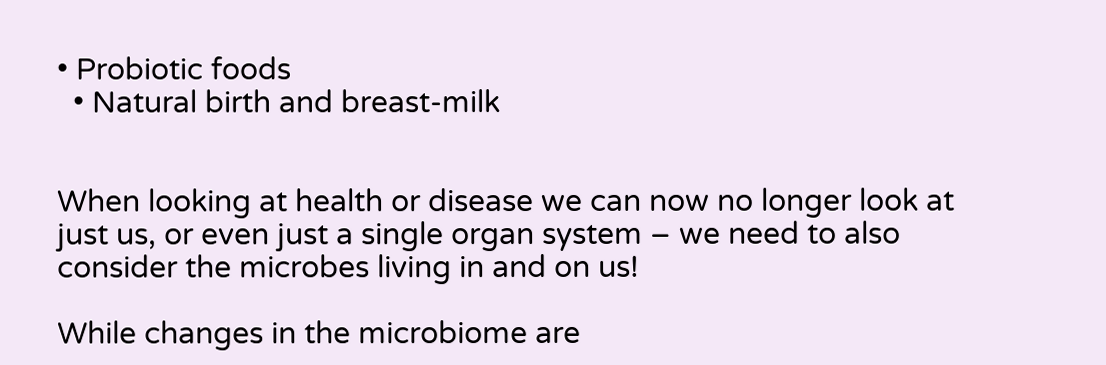• Probiotic foods
  • Natural birth and breast-milk


When looking at health or disease we can now no longer look at just us, or even just a single organ system – we need to also consider the microbes living in and on us!

While changes in the microbiome are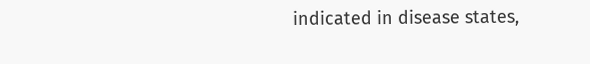indicated in disease states,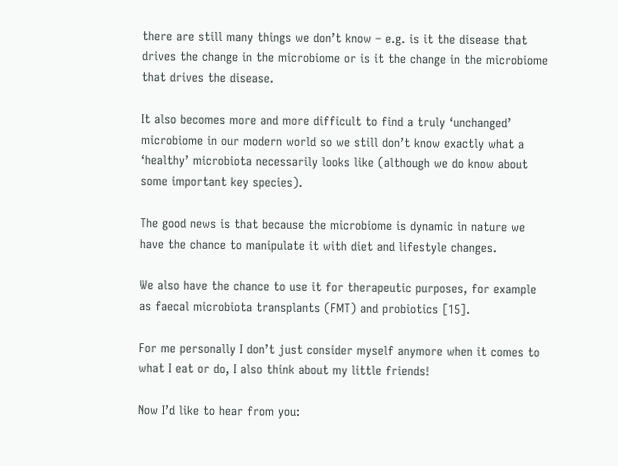there are still many things we don’t know – e.g. is it the disease that drives the change in the microbiome or is it the change in the microbiome that drives the disease.

It also becomes more and more difficult to find a truly ‘unchanged’ microbiome in our modern world so we still don’t know exactly what a ‘healthy’ microbiota necessarily looks like (although we do know about some important key species).

The good news is that because the microbiome is dynamic in nature we have the chance to manipulate it with diet and lifestyle changes.

We also have the chance to use it for therapeutic purposes, for example as faecal microbiota transplants (FMT) and probiotics [15].

For me personally I don’t just consider myself anymore when it comes to what I eat or do, I also think about my little friends!

Now I’d like to hear from you: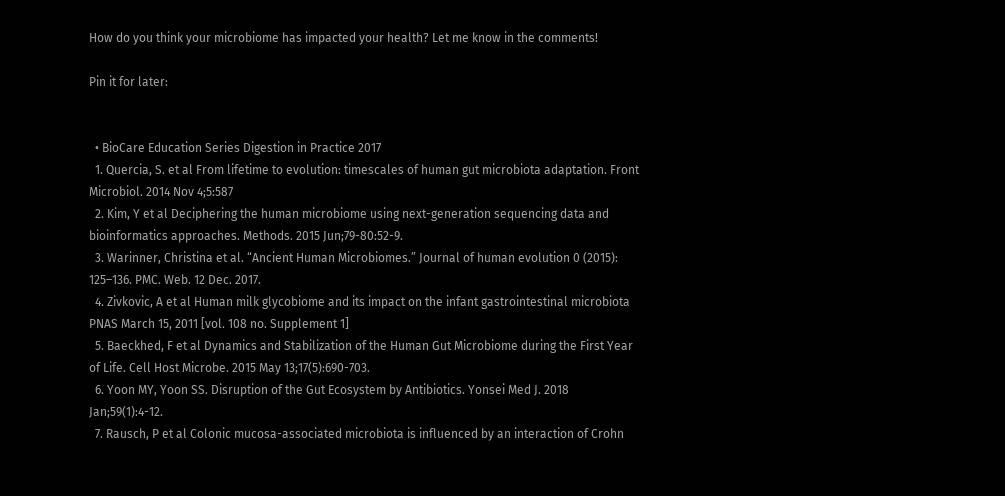How do you think your microbiome has impacted your health? Let me know in the comments!

Pin it for later:


  • BioCare Education Series Digestion in Practice 2017
  1. Quercia, S. et al From lifetime to evolution: timescales of human gut microbiota adaptation. Front Microbiol. 2014 Nov 4;5:587
  2. Kim, Y et al Deciphering the human microbiome using next-generation sequencing data and bioinformatics approaches. Methods. 2015 Jun;79-80:52-9.
  3. Warinner, Christina et al. “Ancient Human Microbiomes.” Journal of human evolution 0 (2015): 125–136. PMC. Web. 12 Dec. 2017.
  4. Zivkovic, A et al Human milk glycobiome and its impact on the infant gastrointestinal microbiota PNAS March 15, 2011 [vol. 108 no. Supplement 1]
  5. Baeckhed, F et al Dynamics and Stabilization of the Human Gut Microbiome during the First Year of Life. Cell Host Microbe. 2015 May 13;17(5):690-703.
  6. Yoon MY, Yoon SS. Disruption of the Gut Ecosystem by Antibiotics. Yonsei Med J. 2018 Jan;59(1):4-12.
  7. Rausch, P et al Colonic mucosa-associated microbiota is influenced by an interaction of Crohn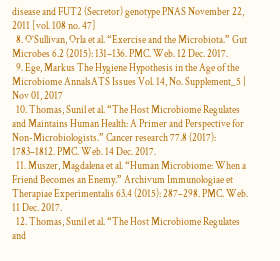disease and FUT2 (Secretor) genotype PNAS November 22, 2011 [vol. 108 no. 47]
  8. O’Sullivan, Orla et al. “Exercise and the Microbiota.” Gut Microbes 6.2 (2015): 131–136. PMC. Web. 12 Dec. 2017.
  9. Ege, Markus The Hygiene Hypothesis in the Age of the Microbiome AnnalsATS Issues Vol. 14, No. Supplement_5 | Nov 01, 2017
  10. Thomas, Sunil et al. “The Host Microbiome Regulates and Maintains Human Health: A Primer and Perspective for Non-Microbiologists.” Cancer research 77.8 (2017): 1783–1812. PMC. Web. 14 Dec. 2017.
  11. Muszer, Magdalena et al. “Human Microbiome: When a Friend Becomes an Enemy.” Archivum Immunologiae et Therapiae Experimentalis 63.4 (2015): 287–298. PMC. Web. 11 Dec. 2017.
  12. Thomas, Sunil et al. “The Host Microbiome Regulates and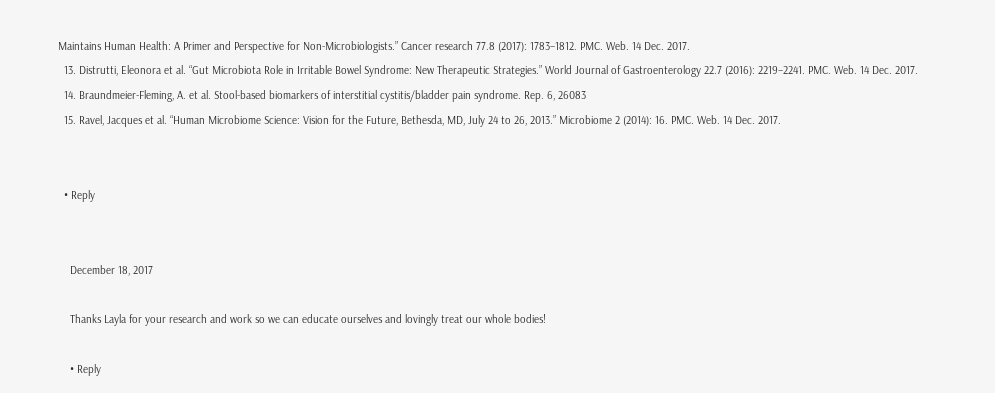Maintains Human Health: A Primer and Perspective for Non-Microbiologists.” Cancer research 77.8 (2017): 1783–1812. PMC. Web. 14 Dec. 2017.
  13. Distrutti, Eleonora et al. “Gut Microbiota Role in Irritable Bowel Syndrome: New Therapeutic Strategies.” World Journal of Gastroenterology 22.7 (2016): 2219–2241. PMC. Web. 14 Dec. 2017.
  14. Braundmeier-Fleming, A. et al. Stool-based biomarkers of interstitial cystitis/bladder pain syndrome. Rep. 6, 26083
  15. Ravel, Jacques et al. “Human Microbiome Science: Vision for the Future, Bethesda, MD, July 24 to 26, 2013.” Microbiome 2 (2014): 16. PMC. Web. 14 Dec. 2017.


  • Reply


    December 18, 2017

    Thanks Layla for your research and work so we can educate ourselves and lovingly treat our whole bodies!

    • Reply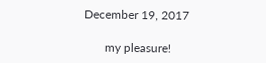December 19, 2017

       my pleasure!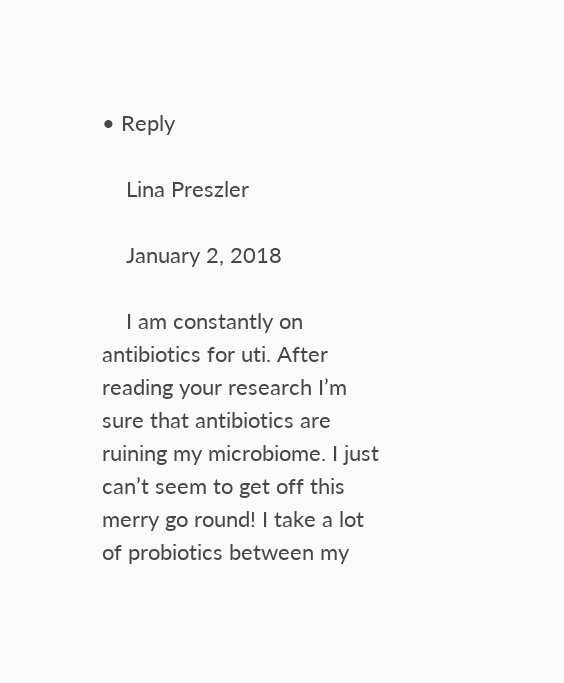• Reply

    Lina Preszler

    January 2, 2018

    I am constantly on antibiotics for uti. After reading your research I’m sure that antibiotics are ruining my microbiome. I just can’t seem to get off this merry go round! I take a lot of probiotics between my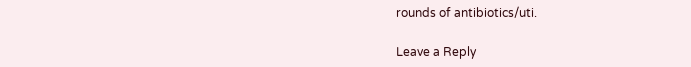rounds of antibiotics/uti.

Leave a Reply